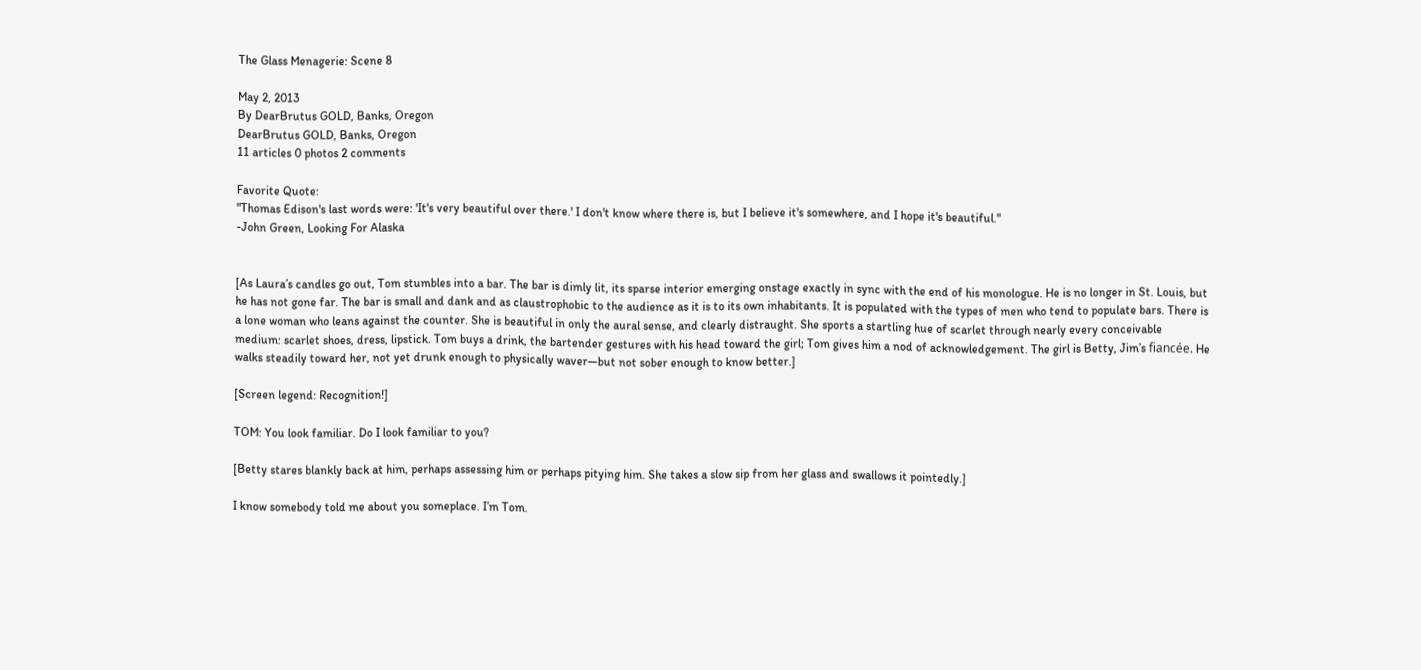The Glass Menagerie: Scene 8

May 2, 2013
By DearBrutus GOLD, Banks, Oregon
DearBrutus GOLD, Banks, Oregon
11 articles 0 photos 2 comments

Favorite Quote:
"Thomas Edison's last words were: 'It's very beautiful over there.' I don't know where there is, but I believe it's somewhere, and I hope it's beautiful."
-John Green, Looking For Alaska


[As Laura’s candles go out, Tom stumbles into a bar. The bar is dimly lit, its sparse interior emerging onstage exactly in sync with the end of his monologue. He is no longer in St. Louis, but he has not gone far. The bar is small and dank and as claustrophobic to the audience as it is to its own inhabitants. It is populated with the types of men who tend to populate bars. There is a lone woman who leans against the counter. She is beautiful in only the aural sense, and clearly distraught. She sports a startling hue of scarlet through nearly every conceivable medium: scarlet shoes, dress, lipstick. Tom buys a drink, the bartender gestures with his head toward the girl; Tom gives him a nod of acknowledgement. The girl is Betty, Jim’s fiancée. He walks steadily toward her, not yet drunk enough to physically waver—but not sober enough to know better.]

[Screen legend: Recognition!]

TOM: You look familiar. Do I look familiar to you?

[Betty stares blankly back at him, perhaps assessing him or perhaps pitying him. She takes a slow sip from her glass and swallows it pointedly.]

I know somebody told me about you someplace. I’m Tom.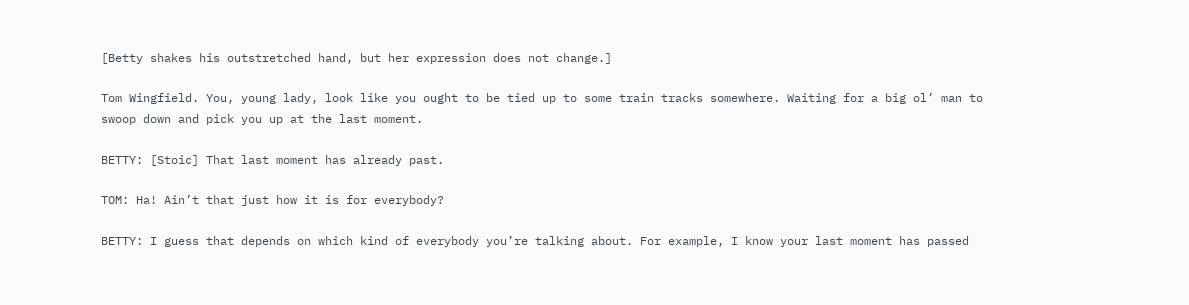[Betty shakes his outstretched hand, but her expression does not change.]

Tom Wingfield. You, young lady, look like you ought to be tied up to some train tracks somewhere. Waiting for a big ol’ man to swoop down and pick you up at the last moment.

BETTY: [Stoic] That last moment has already past.

TOM: Ha! Ain’t that just how it is for everybody?

BETTY: I guess that depends on which kind of everybody you’re talking about. For example, I know your last moment has passed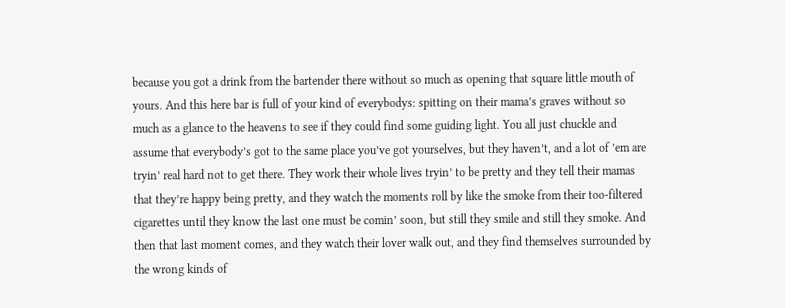because you got a drink from the bartender there without so much as opening that square little mouth of yours. And this here bar is full of your kind of everybodys: spitting on their mama’s graves without so much as a glance to the heavens to see if they could find some guiding light. You all just chuckle and assume that everybody’s got to the same place you’ve got yourselves, but they haven’t, and a lot of ’em are tryin’ real hard not to get there. They work their whole lives tryin’ to be pretty and they tell their mamas that they’re happy being pretty, and they watch the moments roll by like the smoke from their too-filtered cigarettes until they know the last one must be comin’ soon, but still they smile and still they smoke. And then that last moment comes, and they watch their lover walk out, and they find themselves surrounded by the wrong kinds of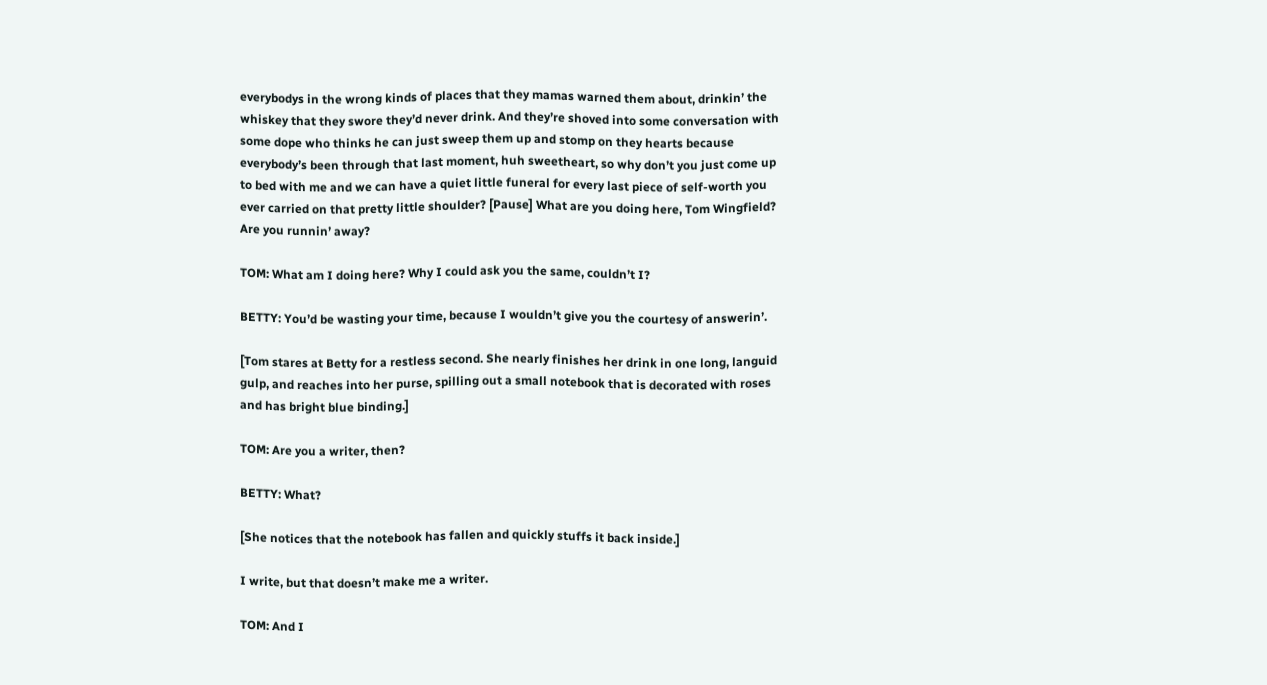everybodys in the wrong kinds of places that they mamas warned them about, drinkin’ the whiskey that they swore they’d never drink. And they’re shoved into some conversation with some dope who thinks he can just sweep them up and stomp on they hearts because everybody’s been through that last moment, huh sweetheart, so why don’t you just come up to bed with me and we can have a quiet little funeral for every last piece of self-worth you ever carried on that pretty little shoulder? [Pause] What are you doing here, Tom Wingfield? Are you runnin’ away?

TOM: What am I doing here? Why I could ask you the same, couldn’t I?

BETTY: You’d be wasting your time, because I wouldn’t give you the courtesy of answerin’.

[Tom stares at Betty for a restless second. She nearly finishes her drink in one long, languid gulp, and reaches into her purse, spilling out a small notebook that is decorated with roses and has bright blue binding.]

TOM: Are you a writer, then?

BETTY: What?

[She notices that the notebook has fallen and quickly stuffs it back inside.]

I write, but that doesn’t make me a writer.

TOM: And I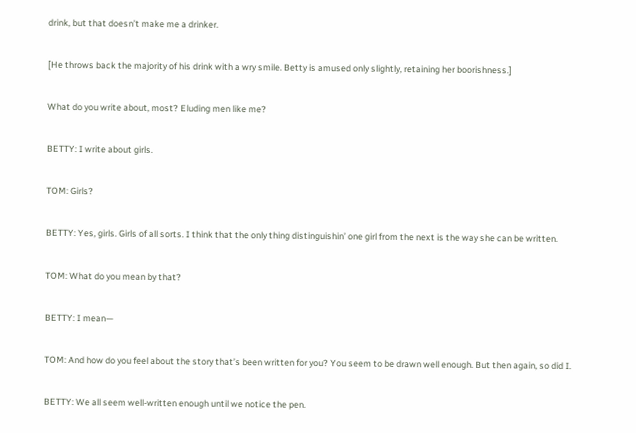drink, but that doesn’t make me a drinker.

[He throws back the majority of his drink with a wry smile. Betty is amused only slightly, retaining her boorishness.]

What do you write about, most? Eluding men like me?

BETTY: I write about girls.

TOM: Girls?

BETTY: Yes, girls. Girls of all sorts. I think that the only thing distinguishin’ one girl from the next is the way she can be written.

TOM: What do you mean by that?

BETTY: I mean—

TOM: And how do you feel about the story that’s been written for you? You seem to be drawn well enough. But then again, so did I.

BETTY: We all seem well-written enough until we notice the pen.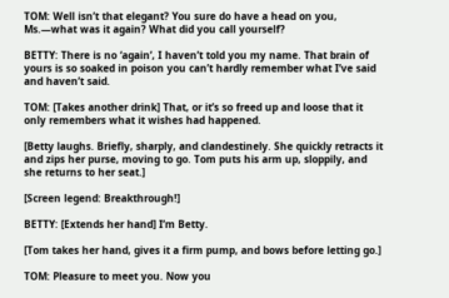TOM: Well isn’t that elegant? You sure do have a head on you, Ms.—what was it again? What did you call yourself?

BETTY: There is no ‘again’, I haven’t told you my name. That brain of yours is so soaked in poison you can’t hardly remember what I’ve said and haven’t said.

TOM: [Takes another drink] That, or it’s so freed up and loose that it only remembers what it wishes had happened.

[Betty laughs. Briefly, sharply, and clandestinely. She quickly retracts it and zips her purse, moving to go. Tom puts his arm up, sloppily, and she returns to her seat.]

[Screen legend: Breakthrough!]

BETTY: [Extends her hand] I’m Betty.

[Tom takes her hand, gives it a firm pump, and bows before letting go.]

TOM: Pleasure to meet you. Now you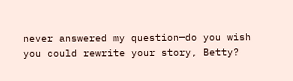never answered my question—do you wish you could rewrite your story, Betty?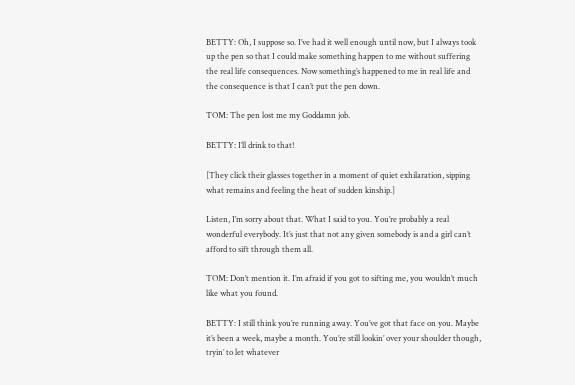BETTY: Oh, I suppose so. I’ve had it well enough until now, but I always took up the pen so that I could make something happen to me without suffering the real life consequences. Now something’s happened to me in real life and the consequence is that I can’t put the pen down.

TOM: The pen lost me my Goddamn job.

BETTY: I’ll drink to that!

[They click their glasses together in a moment of quiet exhilaration, sipping what remains and feeling the heat of sudden kinship.]

Listen, I’m sorry about that. What I said to you. You’re probably a real wonderful everybody. It’s just that not any given somebody is and a girl can’t afford to sift through them all.

TOM: Don’t mention it. I’m afraid if you got to sifting me, you wouldn’t much like what you found.

BETTY: I still think you’re running away. You’ve got that face on you. Maybe it’s been a week, maybe a month. You’re still lookin’ over your shoulder though, tryin’ to let whatever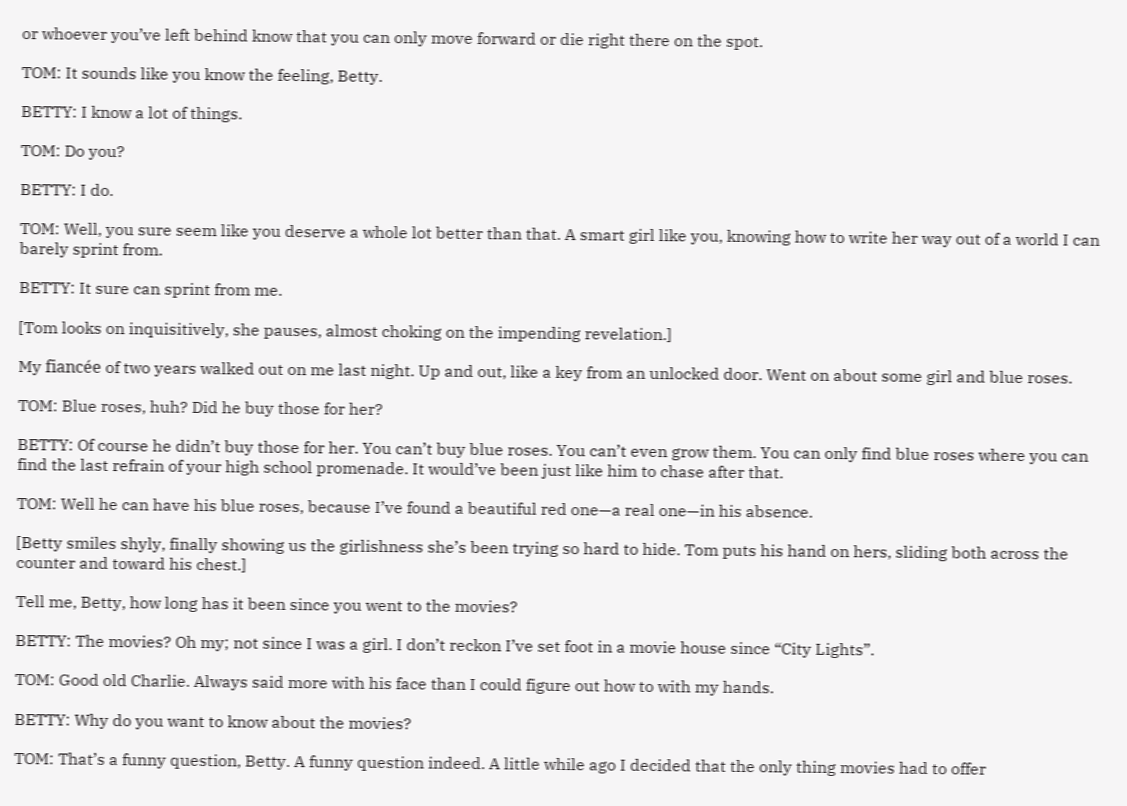or whoever you’ve left behind know that you can only move forward or die right there on the spot.

TOM: It sounds like you know the feeling, Betty.

BETTY: I know a lot of things.

TOM: Do you?

BETTY: I do.

TOM: Well, you sure seem like you deserve a whole lot better than that. A smart girl like you, knowing how to write her way out of a world I can barely sprint from.

BETTY: It sure can sprint from me.

[Tom looks on inquisitively, she pauses, almost choking on the impending revelation.]

My fiancée of two years walked out on me last night. Up and out, like a key from an unlocked door. Went on about some girl and blue roses.

TOM: Blue roses, huh? Did he buy those for her?

BETTY: Of course he didn’t buy those for her. You can’t buy blue roses. You can’t even grow them. You can only find blue roses where you can find the last refrain of your high school promenade. It would’ve been just like him to chase after that.

TOM: Well he can have his blue roses, because I’ve found a beautiful red one—a real one—in his absence.

[Betty smiles shyly, finally showing us the girlishness she’s been trying so hard to hide. Tom puts his hand on hers, sliding both across the counter and toward his chest.]

Tell me, Betty, how long has it been since you went to the movies?

BETTY: The movies? Oh my; not since I was a girl. I don’t reckon I’ve set foot in a movie house since “City Lights”.

TOM: Good old Charlie. Always said more with his face than I could figure out how to with my hands.

BETTY: Why do you want to know about the movies?

TOM: That’s a funny question, Betty. A funny question indeed. A little while ago I decided that the only thing movies had to offer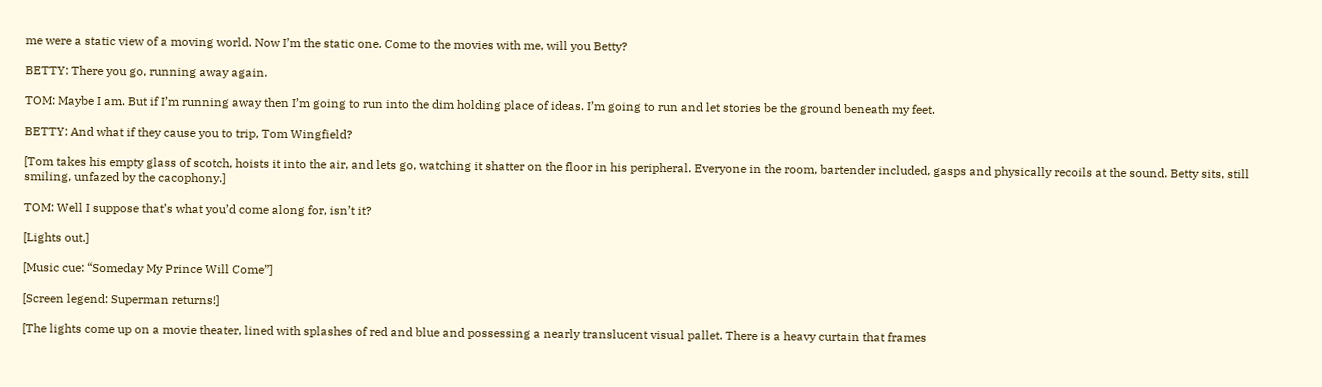me were a static view of a moving world. Now I’m the static one. Come to the movies with me, will you Betty?

BETTY: There you go, running away again.

TOM: Maybe I am. But if I’m running away then I’m going to run into the dim holding place of ideas. I’m going to run and let stories be the ground beneath my feet.

BETTY: And what if they cause you to trip, Tom Wingfield?

[Tom takes his empty glass of scotch, hoists it into the air, and lets go, watching it shatter on the floor in his peripheral. Everyone in the room, bartender included, gasps and physically recoils at the sound. Betty sits, still smiling, unfazed by the cacophony.]

TOM: Well I suppose that’s what you’d come along for, isn’t it?

[Lights out.]

[Music cue: “Someday My Prince Will Come”]

[Screen legend: Superman returns!]

[The lights come up on a movie theater, lined with splashes of red and blue and possessing a nearly translucent visual pallet. There is a heavy curtain that frames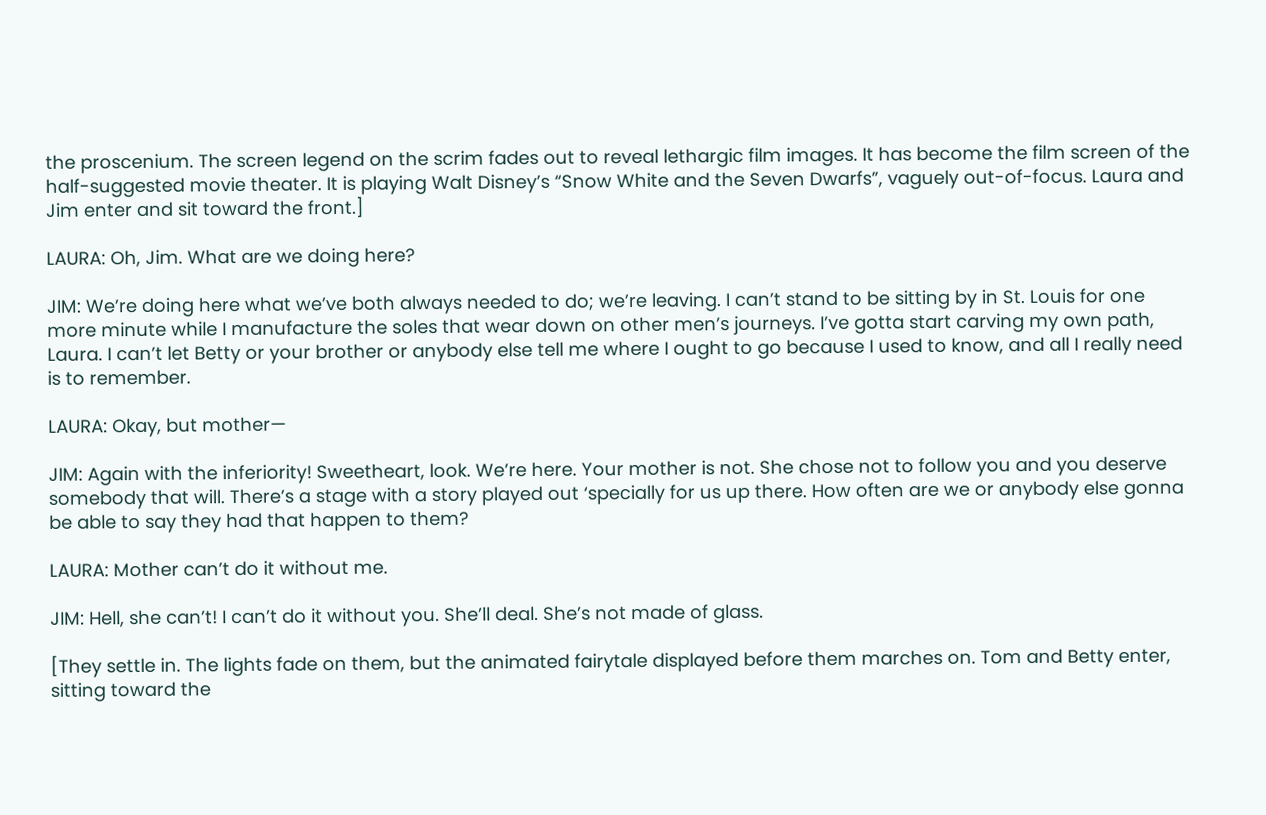the proscenium. The screen legend on the scrim fades out to reveal lethargic film images. It has become the film screen of the half-suggested movie theater. It is playing Walt Disney’s “Snow White and the Seven Dwarfs”, vaguely out-of-focus. Laura and Jim enter and sit toward the front.]

LAURA: Oh, Jim. What are we doing here?

JIM: We’re doing here what we’ve both always needed to do; we’re leaving. I can’t stand to be sitting by in St. Louis for one more minute while I manufacture the soles that wear down on other men’s journeys. I’ve gotta start carving my own path, Laura. I can’t let Betty or your brother or anybody else tell me where I ought to go because I used to know, and all I really need is to remember.

LAURA: Okay, but mother—

JIM: Again with the inferiority! Sweetheart, look. We’re here. Your mother is not. She chose not to follow you and you deserve somebody that will. There’s a stage with a story played out ‘specially for us up there. How often are we or anybody else gonna be able to say they had that happen to them?

LAURA: Mother can’t do it without me.

JIM: Hell, she can’t! I can’t do it without you. She’ll deal. She’s not made of glass.

[They settle in. The lights fade on them, but the animated fairytale displayed before them marches on. Tom and Betty enter, sitting toward the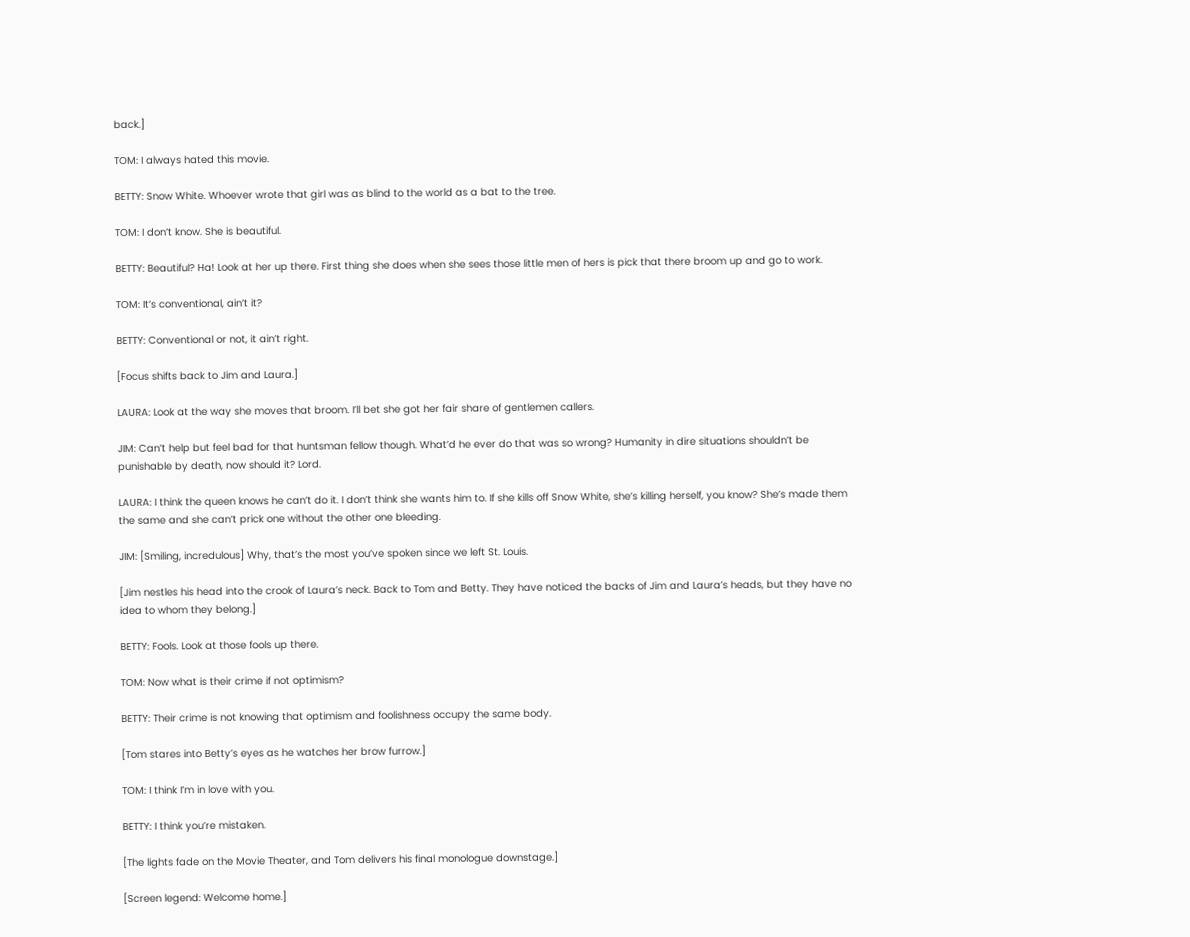back.]

TOM: I always hated this movie.

BETTY: Snow White. Whoever wrote that girl was as blind to the world as a bat to the tree.

TOM: I don’t know. She is beautiful.

BETTY: Beautiful? Ha! Look at her up there. First thing she does when she sees those little men of hers is pick that there broom up and go to work.

TOM: It’s conventional, ain’t it?

BETTY: Conventional or not, it ain’t right.

[Focus shifts back to Jim and Laura.]

LAURA: Look at the way she moves that broom. I’ll bet she got her fair share of gentlemen callers.

JIM: Can’t help but feel bad for that huntsman fellow though. What’d he ever do that was so wrong? Humanity in dire situations shouldn’t be punishable by death, now should it? Lord.

LAURA: I think the queen knows he can’t do it. I don’t think she wants him to. If she kills off Snow White, she’s killing herself, you know? She’s made them the same and she can’t prick one without the other one bleeding.

JIM: [Smiling, incredulous] Why, that’s the most you’ve spoken since we left St. Louis.

[Jim nestles his head into the crook of Laura’s neck. Back to Tom and Betty. They have noticed the backs of Jim and Laura’s heads, but they have no idea to whom they belong.]

BETTY: Fools. Look at those fools up there.

TOM: Now what is their crime if not optimism?

BETTY: Their crime is not knowing that optimism and foolishness occupy the same body.

[Tom stares into Betty’s eyes as he watches her brow furrow.]

TOM: I think I’m in love with you.

BETTY: I think you’re mistaken.

[The lights fade on the Movie Theater, and Tom delivers his final monologue downstage.]

[Screen legend: Welcome home.]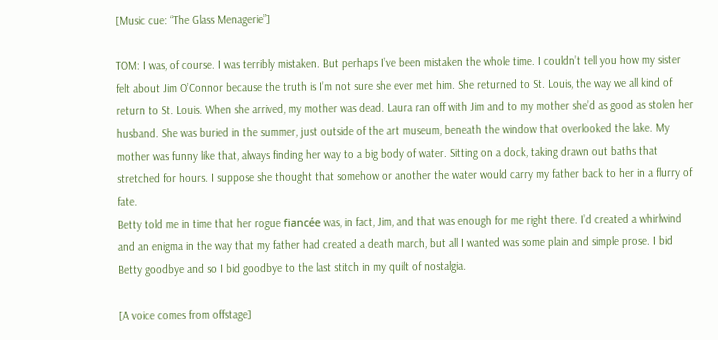[Music cue: “The Glass Menagerie”]

TOM: I was, of course. I was terribly mistaken. But perhaps I’ve been mistaken the whole time. I couldn’t tell you how my sister felt about Jim O’Connor because the truth is I’m not sure she ever met him. She returned to St. Louis, the way we all kind of return to St. Louis. When she arrived, my mother was dead. Laura ran off with Jim and to my mother she’d as good as stolen her husband. She was buried in the summer, just outside of the art museum, beneath the window that overlooked the lake. My mother was funny like that, always finding her way to a big body of water. Sitting on a dock, taking drawn out baths that stretched for hours. I suppose she thought that somehow or another the water would carry my father back to her in a flurry of fate.
Betty told me in time that her rogue fiancée was, in fact, Jim, and that was enough for me right there. I’d created a whirlwind and an enigma in the way that my father had created a death march, but all I wanted was some plain and simple prose. I bid Betty goodbye and so I bid goodbye to the last stitch in my quilt of nostalgia.

[A voice comes from offstage]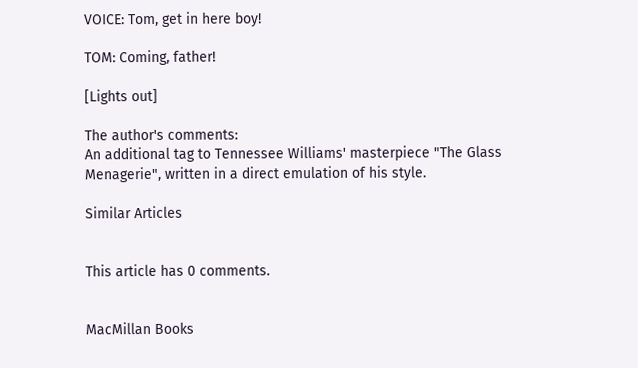VOICE: Tom, get in here boy!

TOM: Coming, father!

[Lights out]

The author's comments:
An additional tag to Tennessee Williams' masterpiece "The Glass Menagerie", written in a direct emulation of his style.

Similar Articles


This article has 0 comments.


MacMillan Books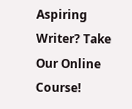Aspiring Writer? Take Our Online Course!